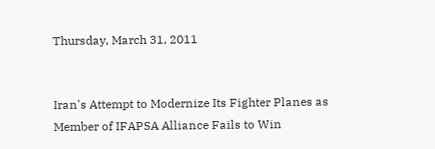Thursday, March 31, 2011


Iran's Attempt to Modernize Its Fighter Planes as Member of IFAPSA Alliance Fails to Win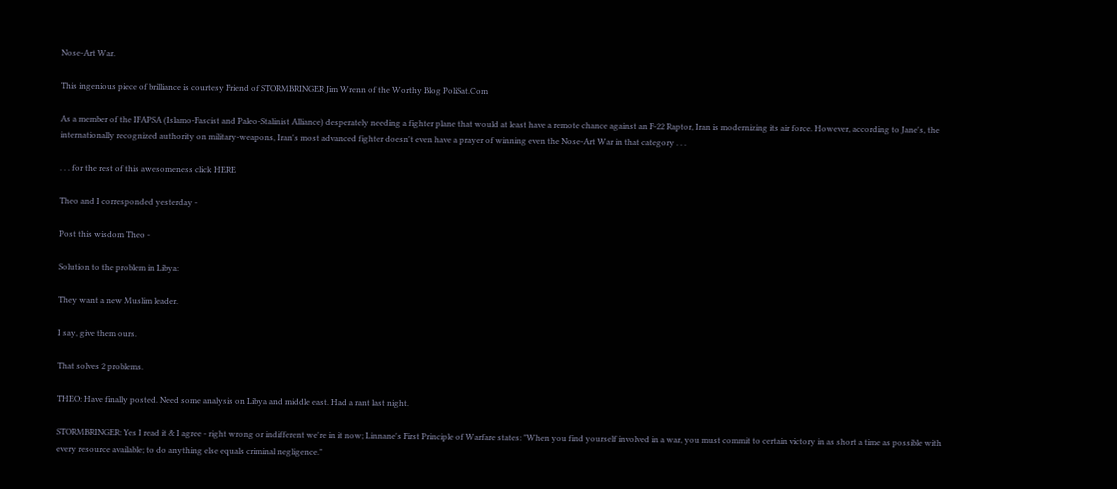Nose-Art War.

This ingenious piece of brilliance is courtesy Friend of STORMBRINGER Jim Wrenn of the Worthy Blog PoliSat.Com

As a member of the IFAPSA (Islamo-Fascist and Paleo-Stalinist Alliance) desperately needing a fighter plane that would at least have a remote chance against an F-22 Raptor, Iran is modernizing its air force. However, according to Jane's, the internationally recognized authority on military-weapons, Iran's most advanced fighter doesn't even have a prayer of winning even the Nose-Art War in that category . . .

. . . for the rest of this awesomeness click HERE

Theo and I corresponded yesterday -

Post this wisdom Theo -

Solution to the problem in Libya:

They want a new Muslim leader.

I say, give them ours.

That solves 2 problems.

THEO: Have finally posted. Need some analysis on Libya and middle east. Had a rant last night.

STORMBRINGER: Yes I read it & I agree - right wrong or indifferent we're in it now; Linnane's First Principle of Warfare states: "When you find yourself involved in a war, you must commit to certain victory in as short a time as possible with every resource available; to do anything else equals criminal negligence."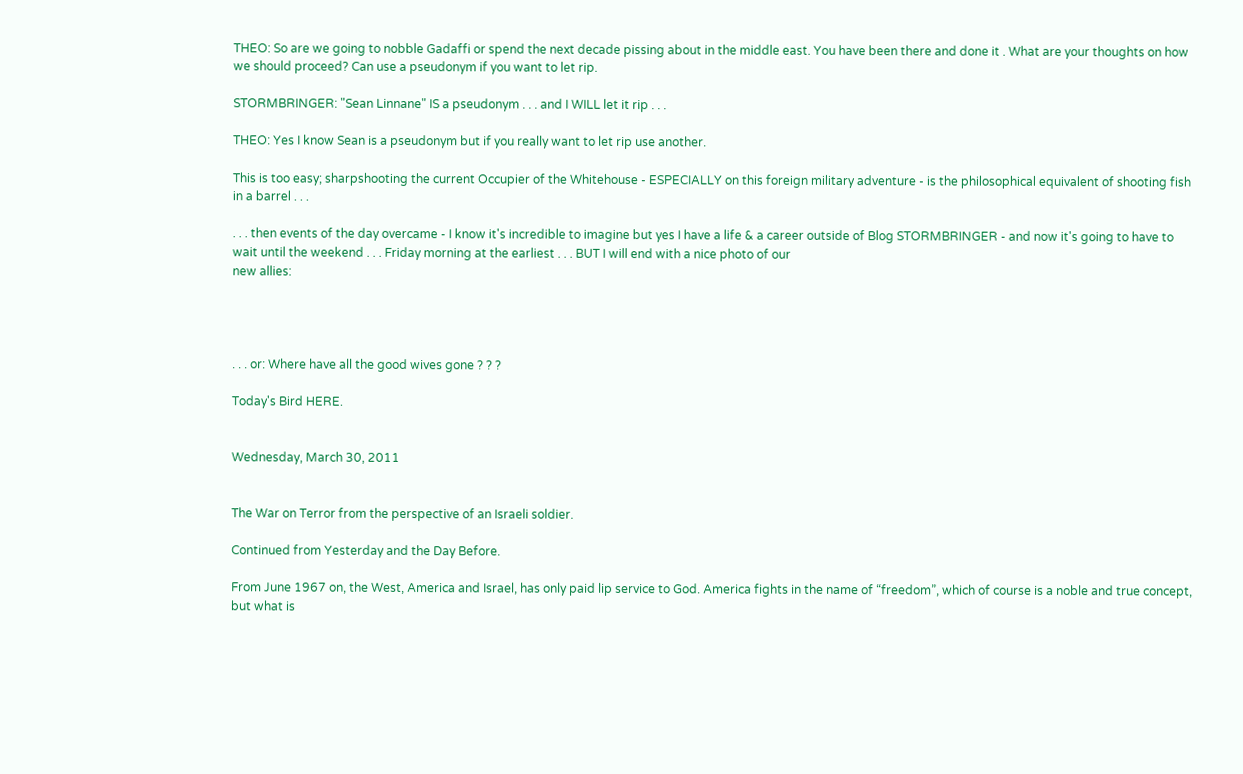THEO: So are we going to nobble Gadaffi or spend the next decade pissing about in the middle east. You have been there and done it . What are your thoughts on how we should proceed? Can use a pseudonym if you want to let rip.

STORMBRINGER: "Sean Linnane" IS a pseudonym . . . and I WILL let it rip . . .

THEO: Yes I know Sean is a pseudonym but if you really want to let rip use another.

This is too easy; sharpshooting the current Occupier of the Whitehouse - ESPECIALLY on this foreign military adventure - is the philosophical equivalent of shooting fish in a barrel . . .

. . . then events of the day overcame - I know it's incredible to imagine but yes I have a life & a career outside of Blog STORMBRINGER - and now it's going to have to wait until the weekend . . . Friday morning at the earliest . . . BUT I will end with a nice photo of our
new allies:




. . . or: Where have all the good wives gone ? ? ?

Today's Bird HERE.


Wednesday, March 30, 2011


The War on Terror from the perspective of an Israeli soldier.

Continued from Yesterday and the Day Before.

From June 1967 on, the West, America and Israel, has only paid lip service to God. America fights in the name of “freedom”, which of course is a noble and true concept, but what is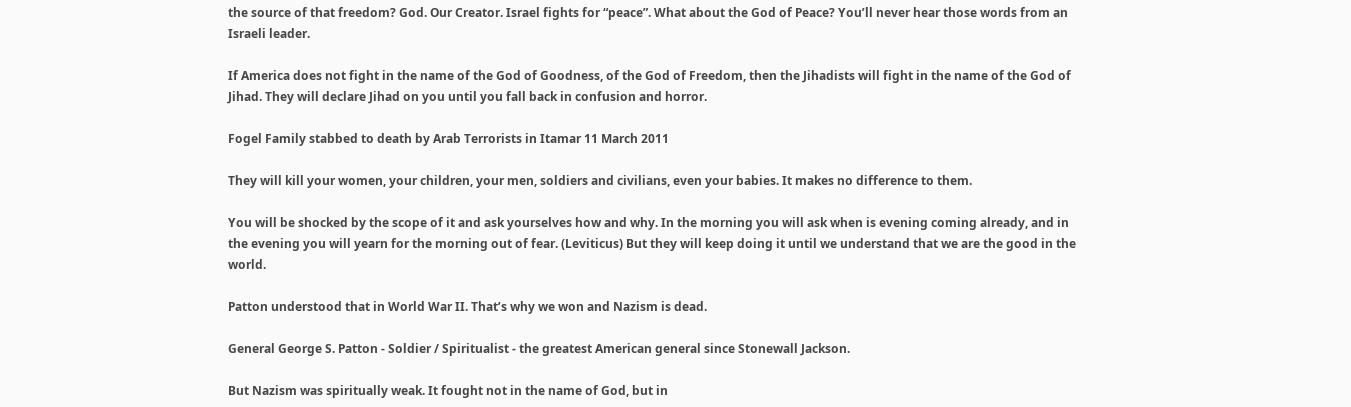the source of that freedom? God. Our Creator. Israel fights for “peace”. What about the God of Peace? You’ll never hear those words from an Israeli leader.

If America does not fight in the name of the God of Goodness, of the God of Freedom, then the Jihadists will fight in the name of the God of Jihad. They will declare Jihad on you until you fall back in confusion and horror.

Fogel Family stabbed to death by Arab Terrorists in Itamar 11 March 2011

They will kill your women, your children, your men, soldiers and civilians, even your babies. It makes no difference to them.

You will be shocked by the scope of it and ask yourselves how and why. In the morning you will ask when is evening coming already, and in the evening you will yearn for the morning out of fear. (Leviticus) But they will keep doing it until we understand that we are the good in the world.

Patton understood that in World War II. That’s why we won and Nazism is dead.

General George S. Patton - Soldier / Spiritualist - the greatest American general since Stonewall Jackson.

But Nazism was spiritually weak. It fought not in the name of God, but in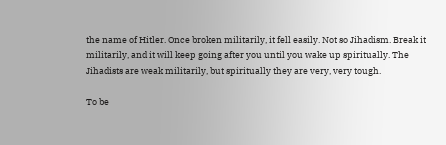the name of Hitler. Once broken militarily, it fell easily. Not so Jihadism. Break it militarily, and it will keep going after you until you wake up spiritually. The Jihadists are weak militarily, but spiritually they are very, very tough.

To be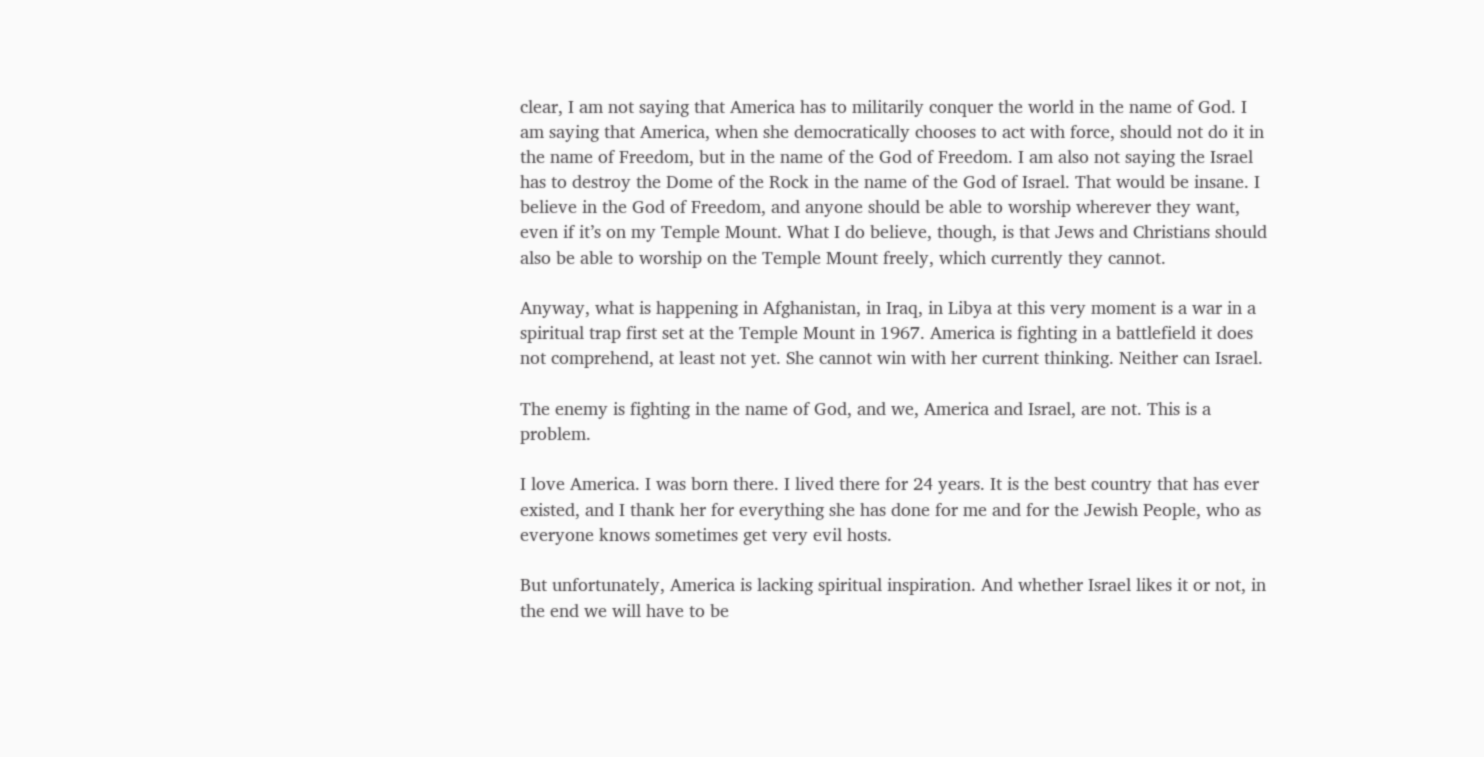clear, I am not saying that America has to militarily conquer the world in the name of God. I am saying that America, when she democratically chooses to act with force, should not do it in the name of Freedom, but in the name of the God of Freedom. I am also not saying the Israel has to destroy the Dome of the Rock in the name of the God of Israel. That would be insane. I believe in the God of Freedom, and anyone should be able to worship wherever they want, even if it’s on my Temple Mount. What I do believe, though, is that Jews and Christians should also be able to worship on the Temple Mount freely, which currently they cannot.

Anyway, what is happening in Afghanistan, in Iraq, in Libya at this very moment is a war in a spiritual trap first set at the Temple Mount in 1967. America is fighting in a battlefield it does not comprehend, at least not yet. She cannot win with her current thinking. Neither can Israel.

The enemy is fighting in the name of God, and we, America and Israel, are not. This is a problem.

I love America. I was born there. I lived there for 24 years. It is the best country that has ever existed, and I thank her for everything she has done for me and for the Jewish People, who as everyone knows sometimes get very evil hosts.

But unfortunately, America is lacking spiritual inspiration. And whether Israel likes it or not, in the end we will have to be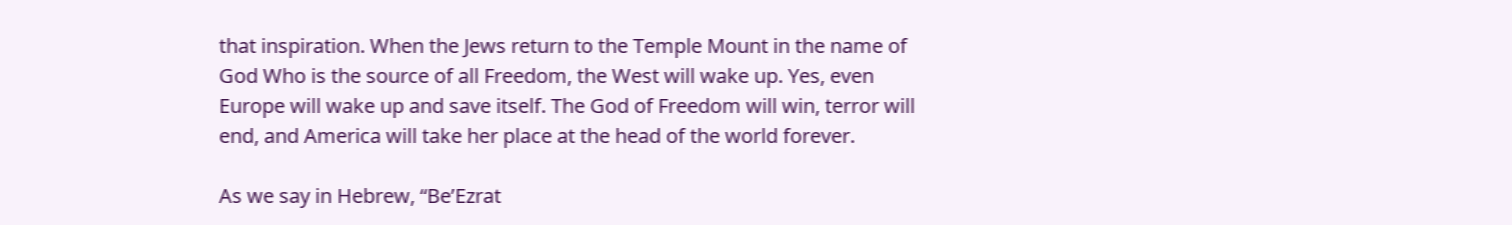that inspiration. When the Jews return to the Temple Mount in the name of God Who is the source of all Freedom, the West will wake up. Yes, even Europe will wake up and save itself. The God of Freedom will win, terror will end, and America will take her place at the head of the world forever.

As we say in Hebrew, “Be’Ezrat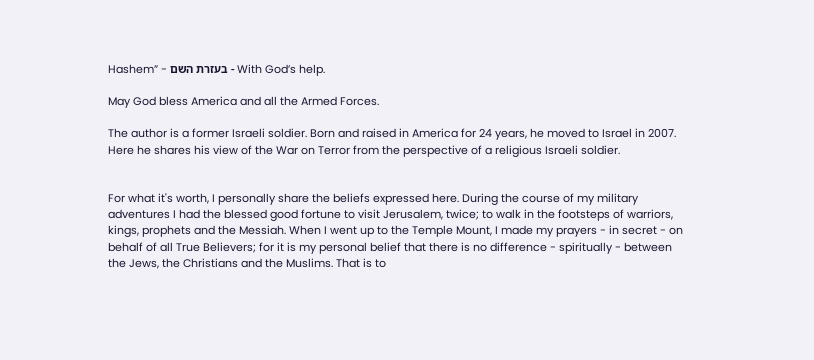Hashem” - בעזרת השם - With God’s help.

May God bless America and all the Armed Forces.

The author is a former Israeli soldier. Born and raised in America for 24 years, he moved to Israel in 2007. Here he shares his view of the War on Terror from the perspective of a religious Israeli soldier.


For what it's worth, I personally share the beliefs expressed here. During the course of my military adventures I had the blessed good fortune to visit Jerusalem, twice; to walk in the footsteps of warriors, kings, prophets and the Messiah. When I went up to the Temple Mount, I made my prayers - in secret - on behalf of all True Believers; for it is my personal belief that there is no difference - spiritually - between the Jews, the Christians and the Muslims. That is to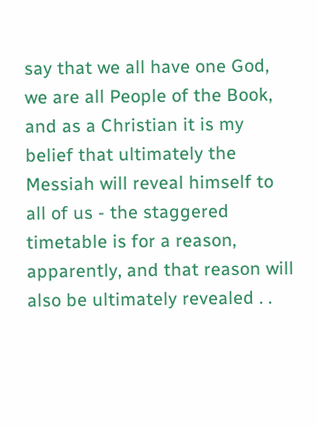say that we all have one God, we are all People of the Book, and as a Christian it is my belief that ultimately the Messiah will reveal himself to all of us - the staggered timetable is for a reason, apparently, and that reason will also be ultimately revealed . .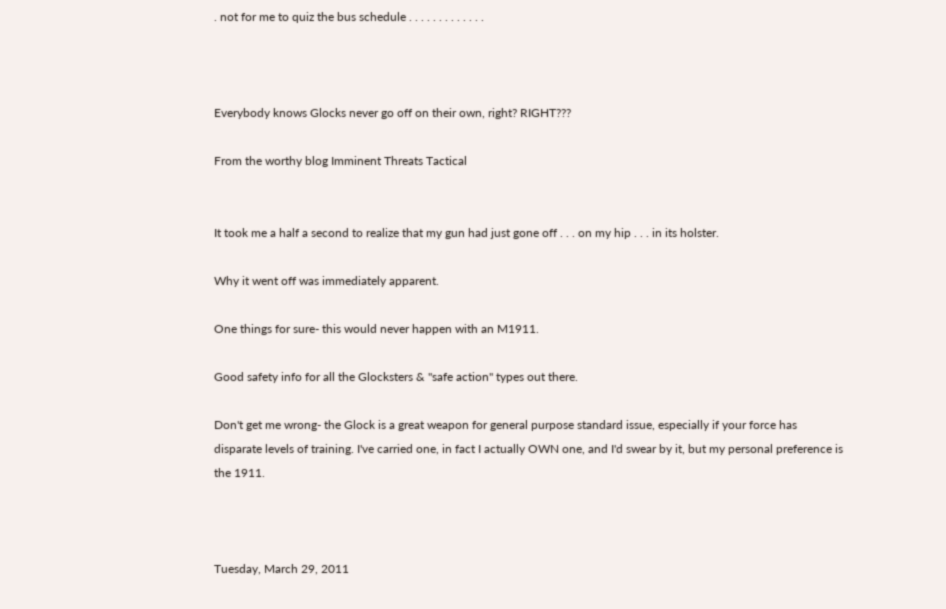. not for me to quiz the bus schedule . . . . . . . . . . . . .



Everybody knows Glocks never go off on their own, right? RIGHT???

From the worthy blog Imminent Threats Tactical


It took me a half a second to realize that my gun had just gone off . . . on my hip . . . in its holster.

Why it went off was immediately apparent.

One things for sure- this would never happen with an M1911.

Good safety info for all the Glocksters & "safe action" types out there.

Don't get me wrong- the Glock is a great weapon for general purpose standard issue, especially if your force has disparate levels of training. I've carried one, in fact I actually OWN one, and I'd swear by it, but my personal preference is the 1911.



Tuesday, March 29, 2011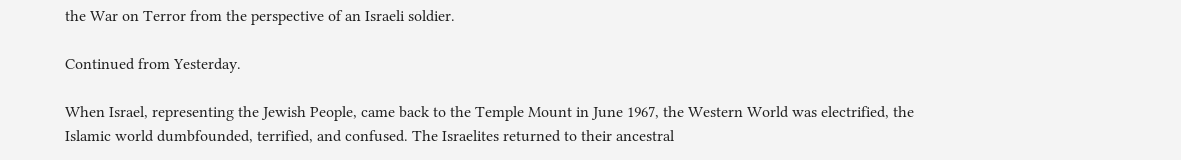the War on Terror from the perspective of an Israeli soldier.

Continued from Yesterday.

When Israel, representing the Jewish People, came back to the Temple Mount in June 1967, the Western World was electrified, the Islamic world dumbfounded, terrified, and confused. The Israelites returned to their ancestral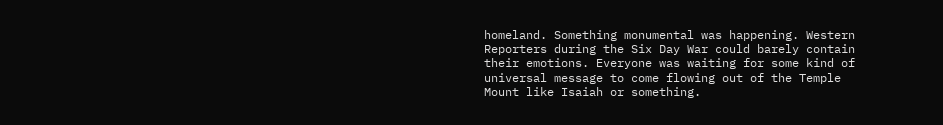homeland. Something monumental was happening. Western Reporters during the Six Day War could barely contain their emotions. Everyone was waiting for some kind of universal message to come flowing out of the Temple Mount like Isaiah or something.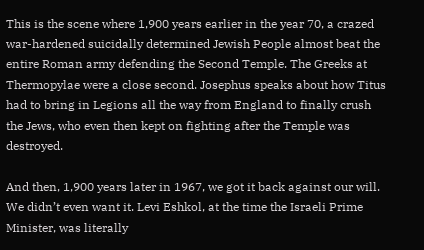This is the scene where 1,900 years earlier in the year 70, a crazed war-hardened suicidally determined Jewish People almost beat the entire Roman army defending the Second Temple. The Greeks at Thermopylae were a close second. Josephus speaks about how Titus had to bring in Legions all the way from England to finally crush the Jews, who even then kept on fighting after the Temple was destroyed.

And then, 1,900 years later in 1967, we got it back against our will. We didn’t even want it. Levi Eshkol, at the time the Israeli Prime Minister, was literally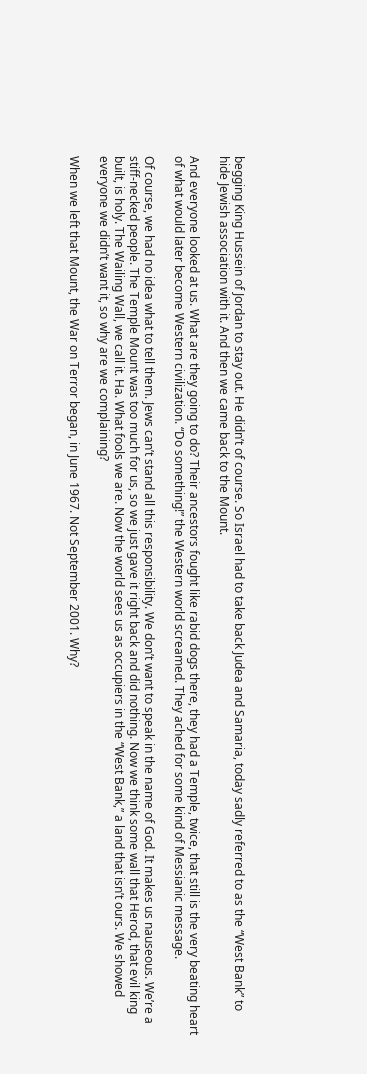begging King Hussein of Jordan to stay out. He didn’t of course. So Israel had to take back Judea and Samaria, today sadly referred to as the “West Bank” to hide Jewish association with it. And then we came back to the Mount.

And everyone looked at us. What are they going to do? Their ancestors fought like rabid dogs there, they had a Temple, twice, that still is the very beating heart of what would later become Western civilization. “Do something!” the Western world screamed. They ached for some kind of Messianic message.

Of course, we had no idea what to tell them. Jews can’t stand all this responsibility. We don’t want to speak in the name of God. It makes us nauseous. We’re a stiff-necked people. The Temple Mount was too much for us, so we just gave it right back and did nothing. Now we think some wall that Herod, that evil king built, is holy. The Wailing Wall, we call it. Ha. What fools we are. Now the world sees us as occupiers in the “West Bank,” a land that isn’t ours. We showed everyone we didn’t want it, so why are we complaining?

When we left that Mount, the War on Terror began, in June 1967. Not September 2001. Why?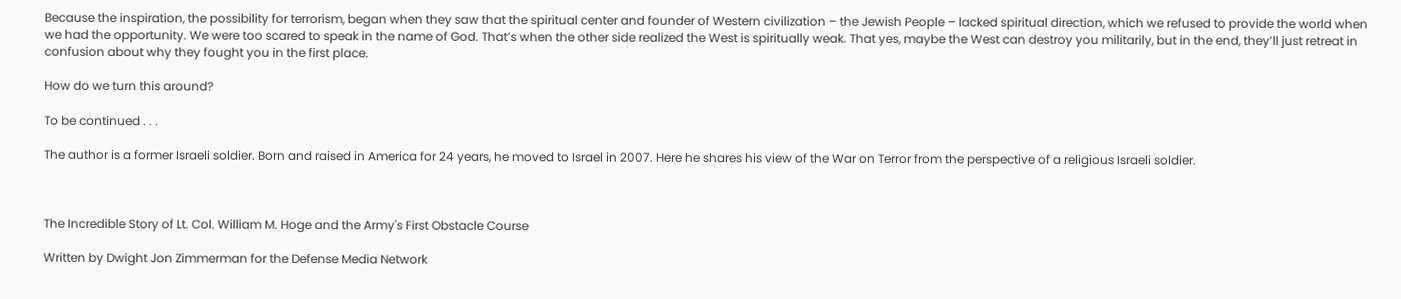Because the inspiration, the possibility for terrorism, began when they saw that the spiritual center and founder of Western civilization – the Jewish People – lacked spiritual direction, which we refused to provide the world when we had the opportunity. We were too scared to speak in the name of God. That’s when the other side realized the West is spiritually weak. That yes, maybe the West can destroy you militarily, but in the end, they’ll just retreat in confusion about why they fought you in the first place.

How do we turn this around?

To be continued . . .

The author is a former Israeli soldier. Born and raised in America for 24 years, he moved to Israel in 2007. Here he shares his view of the War on Terror from the perspective of a religious Israeli soldier.



The Incredible Story of Lt. Col. William M. Hoge and the Army's First Obstacle Course

Written by Dwight Jon Zimmerman for the Defense Media Network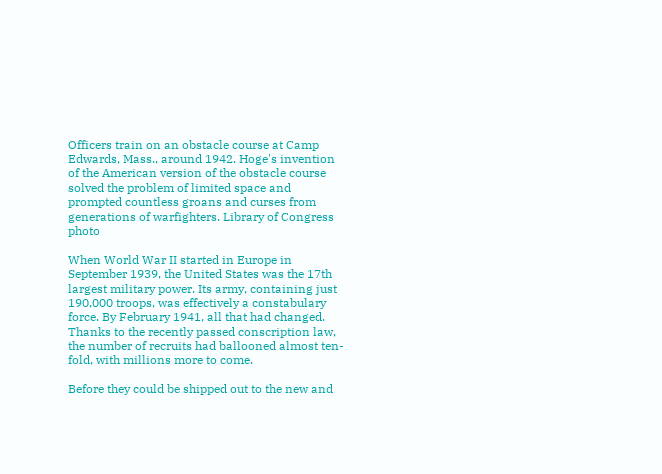Officers train on an obstacle course at Camp Edwards, Mass., around 1942. Hoge's invention of the American version of the obstacle course solved the problem of limited space and prompted countless groans and curses from generations of warfighters. Library of Congress photo

When World War II started in Europe in September 1939, the United States was the 17th largest military power. Its army, containing just 190,000 troops, was effectively a constabulary force. By February 1941, all that had changed. Thanks to the recently passed conscription law, the number of recruits had ballooned almost ten-fold, with millions more to come.

Before they could be shipped out to the new and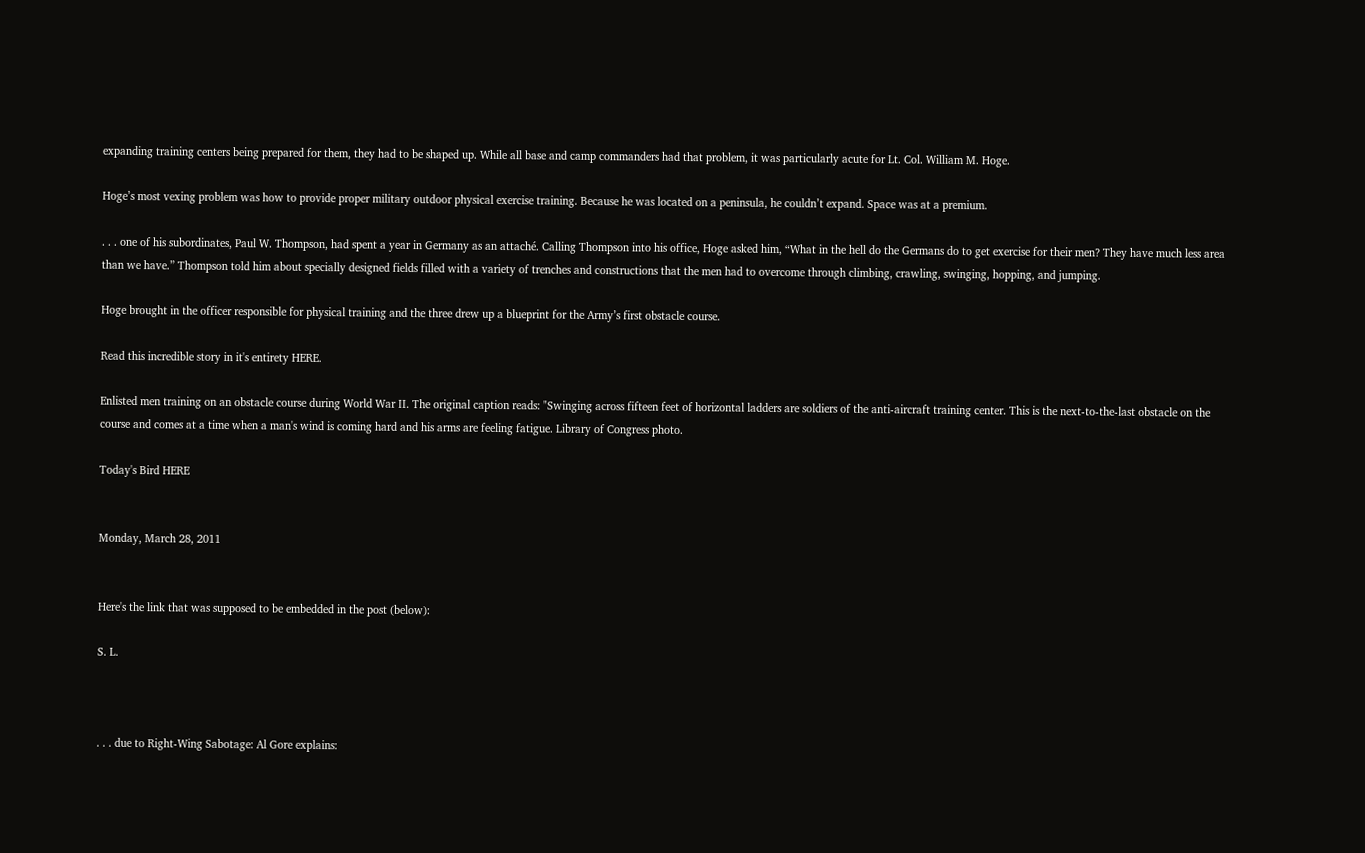expanding training centers being prepared for them, they had to be shaped up. While all base and camp commanders had that problem, it was particularly acute for Lt. Col. William M. Hoge.

Hoge’s most vexing problem was how to provide proper military outdoor physical exercise training. Because he was located on a peninsula, he couldn’t expand. Space was at a premium.

. . . one of his subordinates, Paul W. Thompson, had spent a year in Germany as an attaché. Calling Thompson into his office, Hoge asked him, “What in the hell do the Germans do to get exercise for their men? They have much less area than we have.” Thompson told him about specially designed fields filled with a variety of trenches and constructions that the men had to overcome through climbing, crawling, swinging, hopping, and jumping.

Hoge brought in the officer responsible for physical training and the three drew up a blueprint for the Army’s first obstacle course.

Read this incredible story in it's entirety HERE.

Enlisted men training on an obstacle course during World War II. The original caption reads: "Swinging across fifteen feet of horizontal ladders are soldiers of the anti-aircraft training center. This is the next-to-the-last obstacle on the course and comes at a time when a man's wind is coming hard and his arms are feeling fatigue. Library of Congress photo.

Today's Bird HERE


Monday, March 28, 2011


Here's the link that was supposed to be embedded in the post (below):

S. L.



. . . due to Right-Wing Sabotage: Al Gore explains: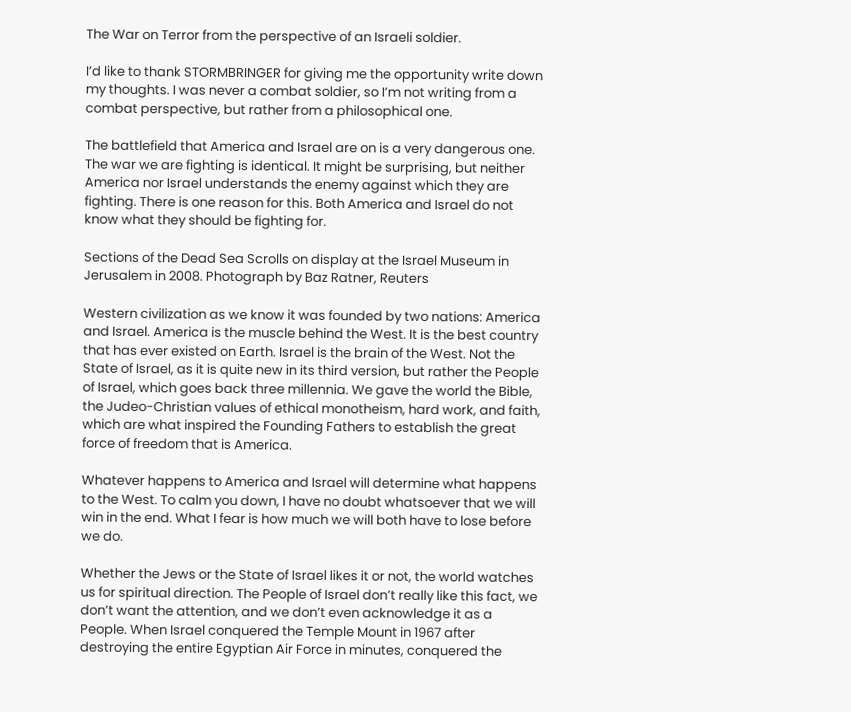The War on Terror from the perspective of an Israeli soldier.

I’d like to thank STORMBRINGER for giving me the opportunity write down my thoughts. I was never a combat soldier, so I’m not writing from a combat perspective, but rather from a philosophical one.

The battlefield that America and Israel are on is a very dangerous one. The war we are fighting is identical. It might be surprising, but neither America nor Israel understands the enemy against which they are fighting. There is one reason for this. Both America and Israel do not know what they should be fighting for.

Sections of the Dead Sea Scrolls on display at the Israel Museum in Jerusalem in 2008. Photograph by Baz Ratner, Reuters

Western civilization as we know it was founded by two nations: America and Israel. America is the muscle behind the West. It is the best country that has ever existed on Earth. Israel is the brain of the West. Not the State of Israel, as it is quite new in its third version, but rather the People of Israel, which goes back three millennia. We gave the world the Bible, the Judeo-Christian values of ethical monotheism, hard work, and faith, which are what inspired the Founding Fathers to establish the great force of freedom that is America.

Whatever happens to America and Israel will determine what happens to the West. To calm you down, I have no doubt whatsoever that we will win in the end. What I fear is how much we will both have to lose before we do.

Whether the Jews or the State of Israel likes it or not, the world watches us for spiritual direction. The People of Israel don’t really like this fact, we don’t want the attention, and we don’t even acknowledge it as a People. When Israel conquered the Temple Mount in 1967 after destroying the entire Egyptian Air Force in minutes, conquered the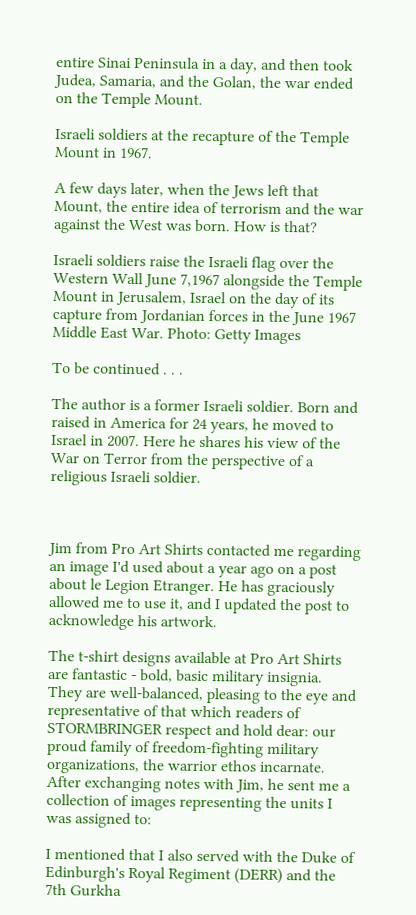entire Sinai Peninsula in a day, and then took Judea, Samaria, and the Golan, the war ended on the Temple Mount.

Israeli soldiers at the recapture of the Temple Mount in 1967.

A few days later, when the Jews left that Mount, the entire idea of terrorism and the war against the West was born. How is that?

Israeli soldiers raise the Israeli flag over the Western Wall June 7,1967 alongside the Temple Mount in Jerusalem, Israel on the day of its capture from Jordanian forces in the June 1967 Middle East War. Photo: Getty Images

To be continued . . .

The author is a former Israeli soldier. Born and raised in America for 24 years, he moved to Israel in 2007. Here he shares his view of the War on Terror from the perspective of a religious Israeli soldier.



Jim from Pro Art Shirts contacted me regarding an image I'd used about a year ago on a post about le Legion Etranger. He has graciously allowed me to use it, and I updated the post to acknowledge his artwork.

The t-shirt designs available at Pro Art Shirts are fantastic - bold, basic military insignia. They are well-balanced, pleasing to the eye and representative of that which readers of STORMBRINGER respect and hold dear: our proud family of freedom-fighting military organizations, the warrior ethos incarnate. After exchanging notes with Jim, he sent me a collection of images representing the units I was assigned to:

I mentioned that I also served with the Duke of Edinburgh's Royal Regiment (DERR) and the 7th Gurkha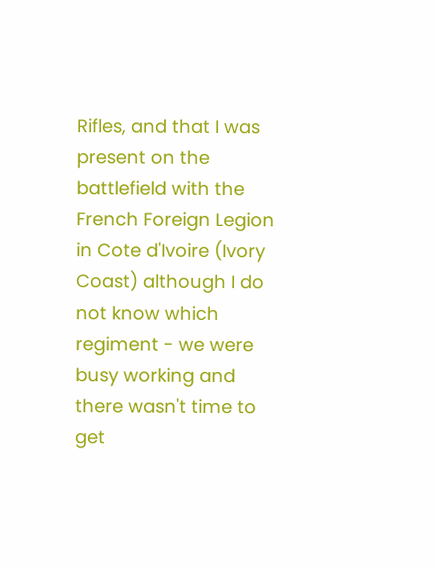Rifles, and that I was present on the battlefield with the French Foreign Legion in Cote d'Ivoire (Ivory Coast) although I do not know which regiment - we were busy working and there wasn't time to get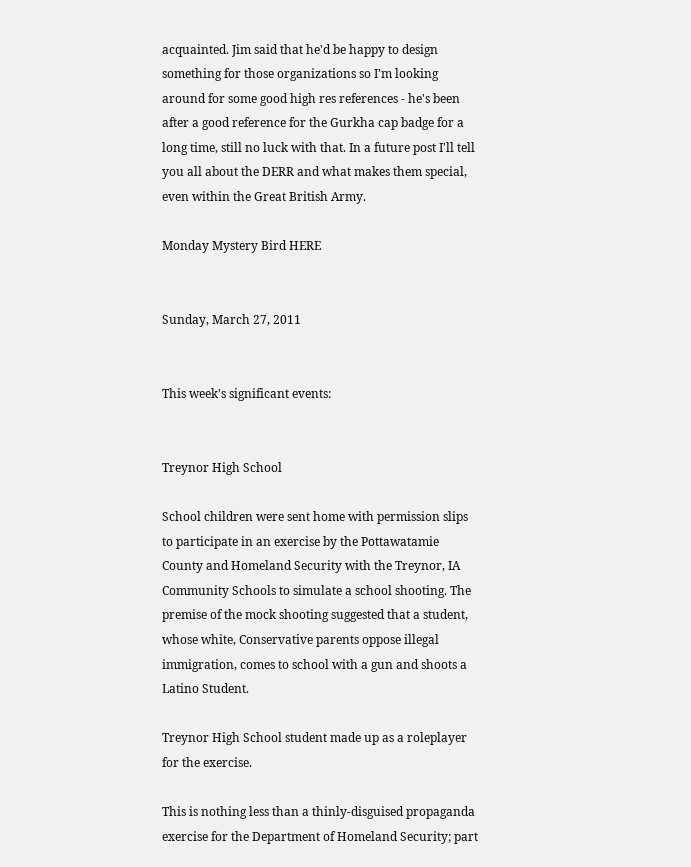acquainted. Jim said that he'd be happy to design something for those organizations so I'm looking around for some good high res references - he's been after a good reference for the Gurkha cap badge for a long time, still no luck with that. In a future post I'll tell you all about the DERR and what makes them special, even within the Great British Army.

Monday Mystery Bird HERE


Sunday, March 27, 2011


This week's significant events:


Treynor High School

School children were sent home with permission slips to participate in an exercise by the Pottawatamie County and Homeland Security with the Treynor, IA Community Schools to simulate a school shooting. The premise of the mock shooting suggested that a student, whose white, Conservative parents oppose illegal immigration, comes to school with a gun and shoots a Latino Student.

Treynor High School student made up as a roleplayer for the exercise.

This is nothing less than a thinly-disguised propaganda exercise for the Department of Homeland Security; part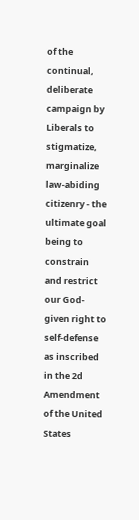of the continual, deliberate campaign by Liberals to stigmatize, marginalize law-abiding citizenry - the ultimate goal being to constrain and restrict our God-given right to self-defense as inscribed in the 2d Amendment of the United States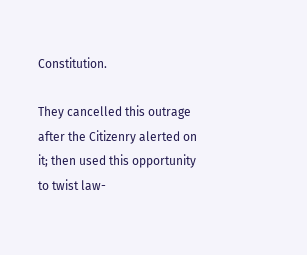Constitution.

They cancelled this outrage after the Citizenry alerted on it; then used this opportunity to twist law-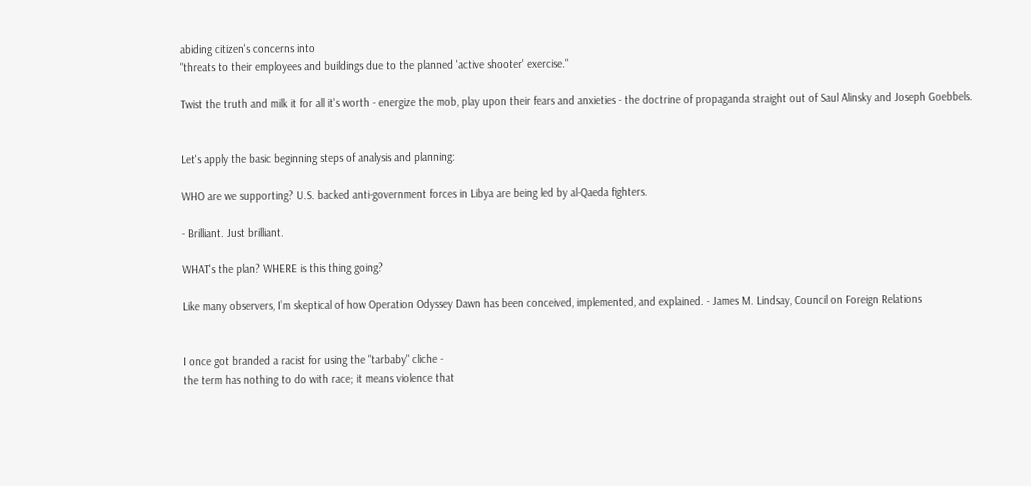abiding citizen's concerns into
"threats to their employees and buildings due to the planned 'active shooter' exercise."

Twist the truth and milk it for all it's worth - energize the mob, play upon their fears and anxieties - the doctrine of propaganda straight out of Saul Alinsky and Joseph Goebbels.


Let's apply the basic beginning steps of analysis and planning:

WHO are we supporting? U.S. backed anti-government forces in Libya are being led by al-Qaeda fighters.

- Brilliant. Just brilliant.

WHAT's the plan? WHERE is this thing going?

Like many observers, I’m skeptical of how Operation Odyssey Dawn has been conceived, implemented, and explained. - James M. Lindsay, Council on Foreign Relations


I once got branded a racist for using the "tarbaby" cliche -
the term has nothing to do with race; it means violence that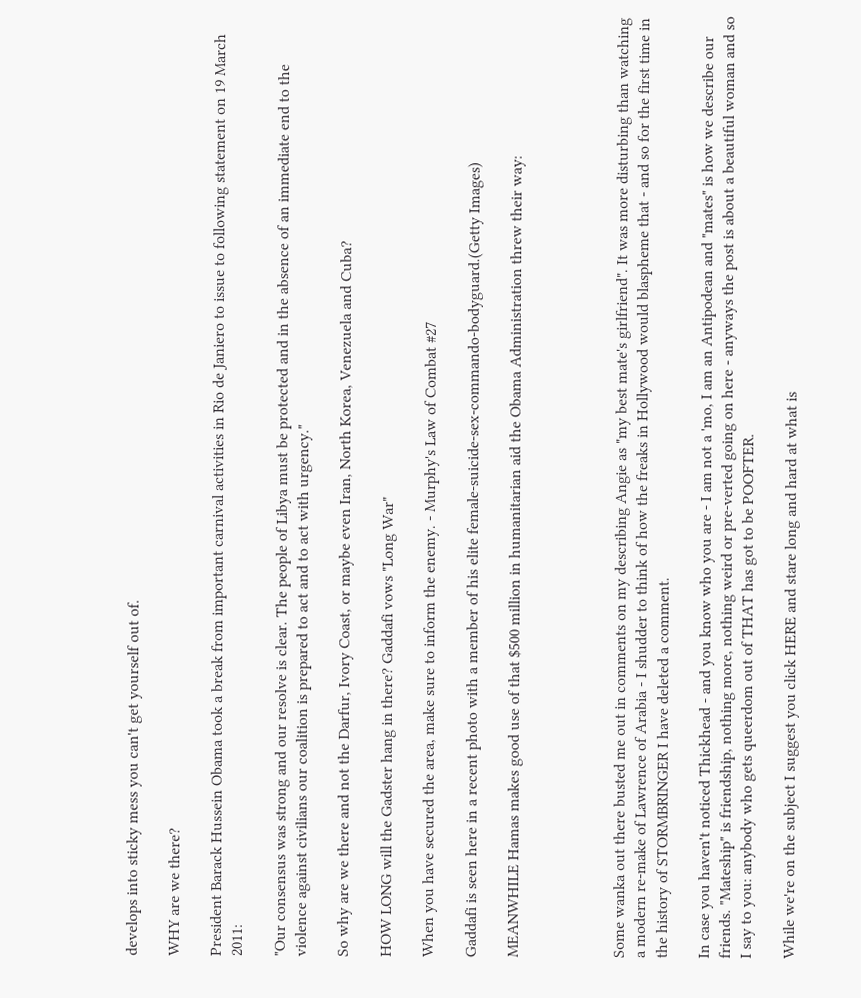develops into sticky mess you can't get yourself out of.

WHY are we there?

President Barack Hussein Obama took a break from important carnival activities in Rio de Janiero to issue to following statement on 19 March 2011:

"Our consensus was strong and our resolve is clear. The people of Libya must be protected and in the absence of an immediate end to the violence against civilians our coalition is prepared to act and to act with urgency."

So why are we there and not the Darfur, Ivory Coast, or maybe even Iran, North Korea, Venezuela and Cuba?

HOW LONG will the Gadster hang in there? Gaddafi vows "Long War"

When you have secured the area, make sure to inform the enemy. - Murphy's Law of Combat #27

Gaddafi is seen here in a recent photo with a member of his elite female-suicide-sex-commando-bodyguard.(Getty Images)

MEANWHILE Hamas makes good use of that $500 million in humanitarian aid the Obama Administration threw their way:




Some wanka out there busted me out in comments on my describing Angie as "my best mate's girlfriend". It was more disturbing than watching a modern re-make of Lawrence of Arabia - I shudder to think of how the freaks in Hollywood would blaspheme that - and so for the first time in the history of STORMBRINGER I have deleted a comment.

In case you haven't noticed Thickhead - and you know who you are - I am not a 'mo, I am an Antipodean and "mates" is how we describe our friends. "Mateship" is friendship, nothing more, nothing weird or pre-verted going on here - anyways the post is about a beautiful woman and so I say to you: anybody who gets queerdom out of THAT has got to be POOFTER.

While we're on the subject I suggest you click HERE and stare long and hard at what is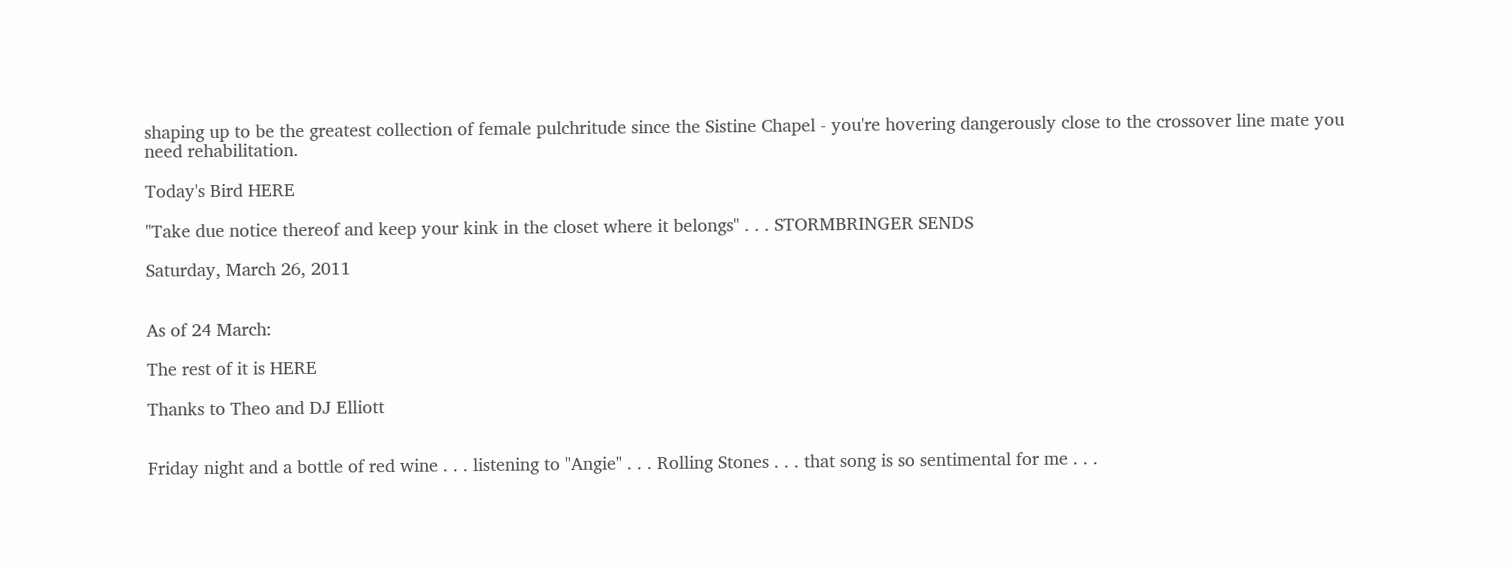shaping up to be the greatest collection of female pulchritude since the Sistine Chapel - you're hovering dangerously close to the crossover line mate you need rehabilitation.

Today's Bird HERE

"Take due notice thereof and keep your kink in the closet where it belongs" . . . STORMBRINGER SENDS

Saturday, March 26, 2011


As of 24 March:

The rest of it is HERE

Thanks to Theo and DJ Elliott


Friday night and a bottle of red wine . . . listening to "Angie" . . . Rolling Stones . . . that song is so sentimental for me . . .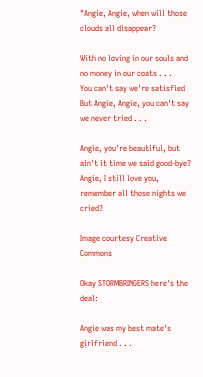"Angie, Angie, when will those clouds all disappear?

With no loving in our souls and no money in our coats . . .
You can't say we're satisfied But Angie, Angie, you can't say we never tried . . .

Angie, you're beautiful, but ain't it time we said good-bye?
Angie, I still love you, remember all those nights we cried?

Image courtesy Creative Commons

Okay STORMBRINGERS here's the deal:

Angie was my best mate's girlfriend . . .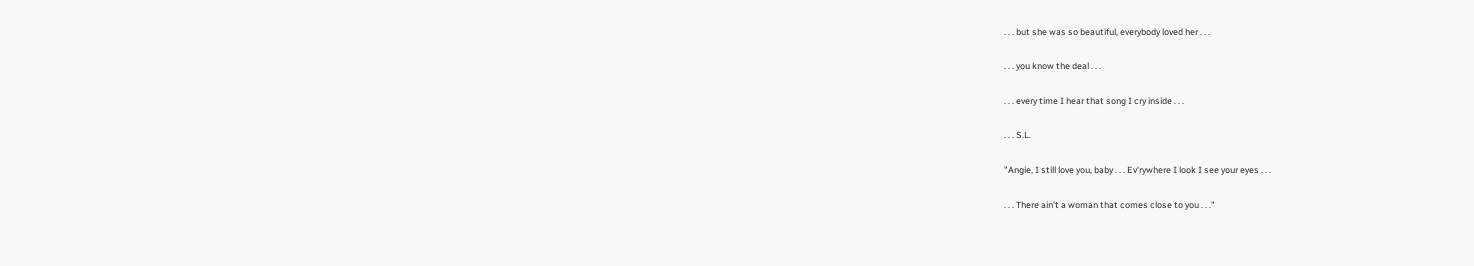. . . but she was so beautiful, everybody loved her . . .

. . . you know the deal . . .

. . . every time I hear that song I cry inside . . .

. . . S.L.

"Angie, I still love you, baby . . . Ev'rywhere I look I see your eyes . . .

. . . There ain't a woman that comes close to you . . ."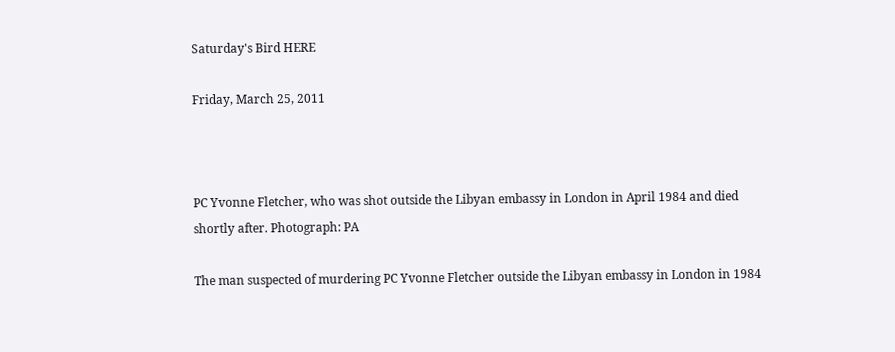Saturday's Bird HERE

Friday, March 25, 2011



PC Yvonne Fletcher, who was shot outside the Libyan embassy in London in April 1984 and died shortly after. Photograph: PA

The man suspected of murdering PC Yvonne Fletcher outside the Libyan embassy in London in 1984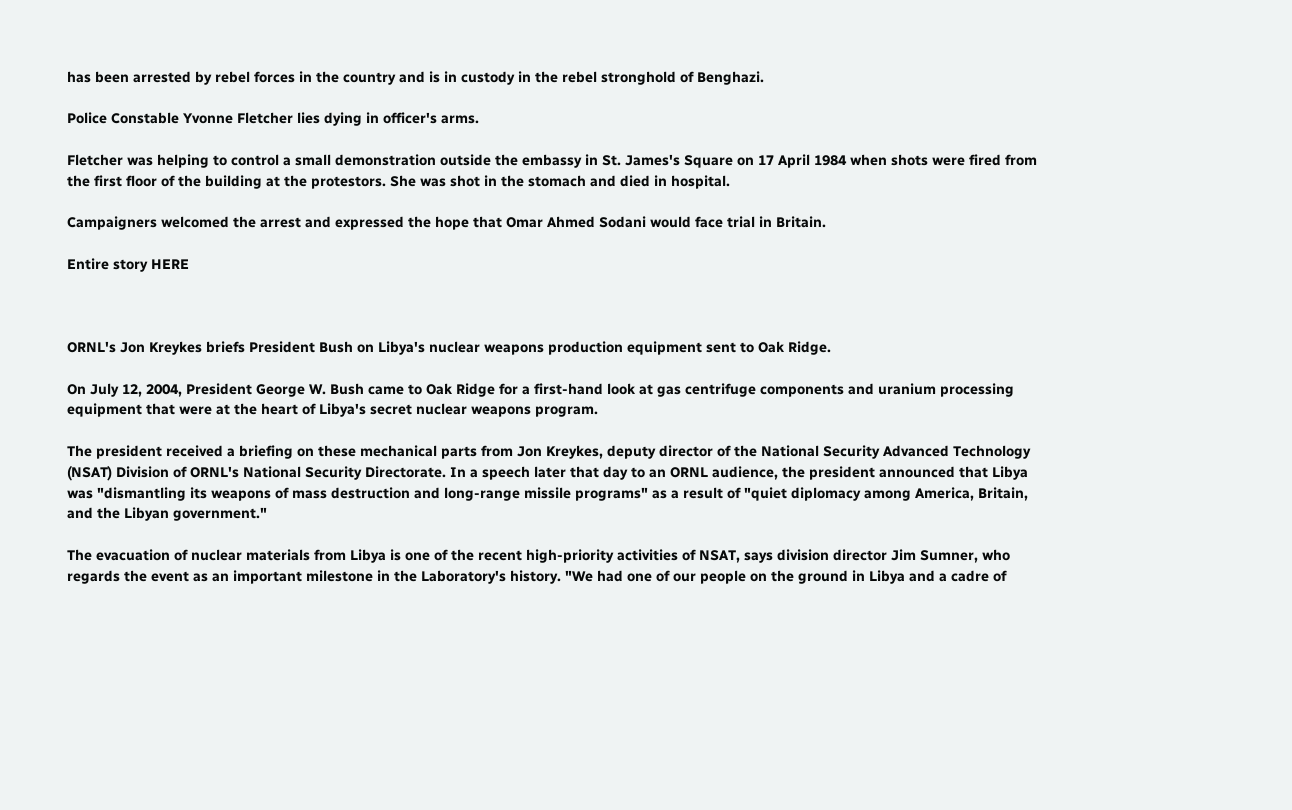has been arrested by rebel forces in the country and is in custody in the rebel stronghold of Benghazi.

Police Constable Yvonne Fletcher lies dying in officer's arms.

Fletcher was helping to control a small demonstration outside the embassy in St. James's Square on 17 April 1984 when shots were fired from the first floor of the building at the protestors. She was shot in the stomach and died in hospital.

Campaigners welcomed the arrest and expressed the hope that Omar Ahmed Sodani would face trial in Britain.

Entire story HERE



ORNL's Jon Kreykes briefs President Bush on Libya's nuclear weapons production equipment sent to Oak Ridge.

On July 12, 2004, President George W. Bush came to Oak Ridge for a first-hand look at gas centrifuge components and uranium processing equipment that were at the heart of Libya's secret nuclear weapons program.

The president received a briefing on these mechanical parts from Jon Kreykes, deputy director of the National Security Advanced Technology (NSAT) Division of ORNL's National Security Directorate. In a speech later that day to an ORNL audience, the president announced that Libya was "dismantling its weapons of mass destruction and long-range missile programs" as a result of "quiet diplomacy among America, Britain, and the Libyan government."

The evacuation of nuclear materials from Libya is one of the recent high-priority activities of NSAT, says division director Jim Sumner, who regards the event as an important milestone in the Laboratory's history. "We had one of our people on the ground in Libya and a cadre of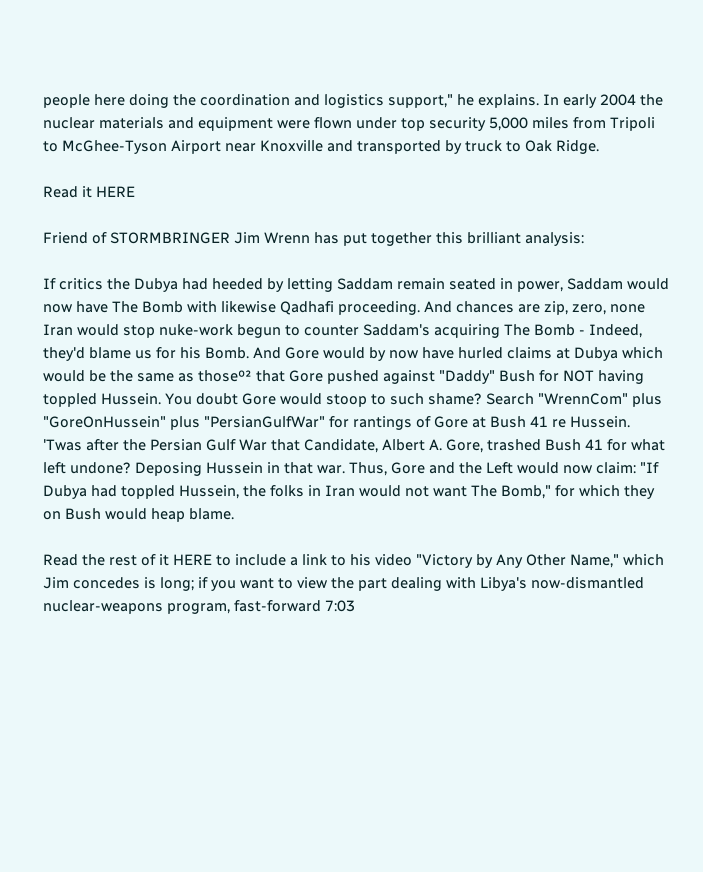people here doing the coordination and logistics support," he explains. In early 2004 the nuclear materials and equipment were flown under top security 5,000 miles from Tripoli to McGhee-Tyson Airport near Knoxville and transported by truck to Oak Ridge.

Read it HERE

Friend of STORMBRINGER Jim Wrenn has put together this brilliant analysis:

If critics the Dubya had heeded by letting Saddam remain seated in power, Saddam would now have The Bomb with likewise Qadhafi proceeding. And chances are zip, zero, none Iran would stop nuke-work begun to counter Saddam's acquiring The Bomb - Indeed, they'd blame us for his Bomb. And Gore would by now have hurled claims at Dubya which would be the same as thoseº² that Gore pushed against "Daddy" Bush for NOT having toppled Hussein. You doubt Gore would stoop to such shame? Search "WrennCom" plus "GoreOnHussein" plus "PersianGulfWar" for rantings of Gore at Bush 41 re Hussein. 'Twas after the Persian Gulf War that Candidate, Albert A. Gore, trashed Bush 41 for what left undone? Deposing Hussein in that war. Thus, Gore and the Left would now claim: "If Dubya had toppled Hussein, the folks in Iran would not want The Bomb," for which they on Bush would heap blame.

Read the rest of it HERE to include a link to his video "Victory by Any Other Name," which Jim concedes is long; if you want to view the part dealing with Libya's now-dismantled nuclear-weapons program, fast-forward 7:03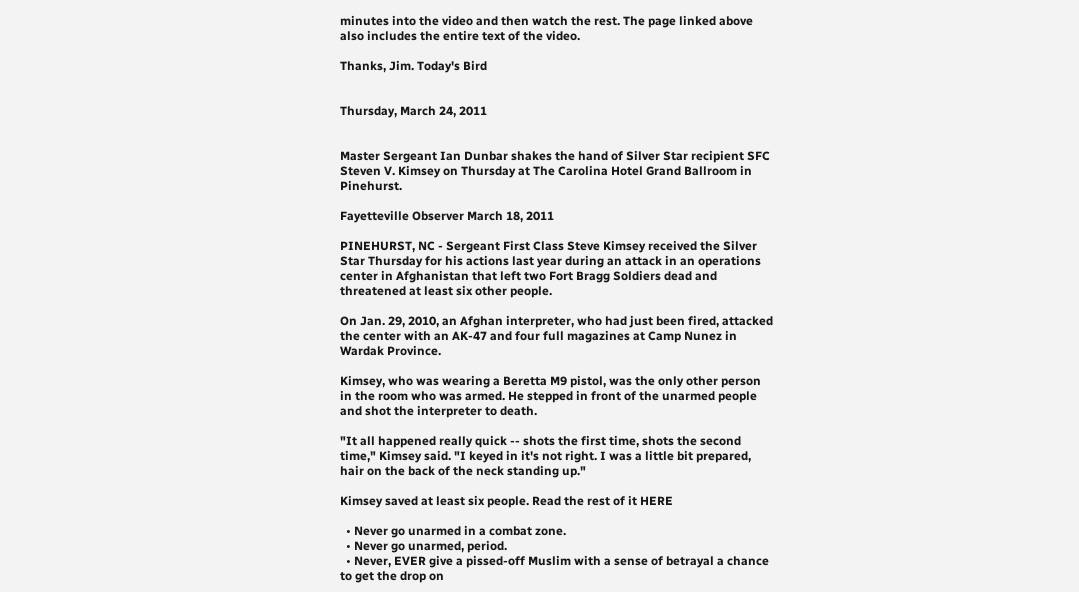minutes into the video and then watch the rest. The page linked above also includes the entire text of the video.

Thanks, Jim. Today's Bird


Thursday, March 24, 2011


Master Sergeant Ian Dunbar shakes the hand of Silver Star recipient SFC Steven V. Kimsey on Thursday at The Carolina Hotel Grand Ballroom in Pinehurst.

Fayetteville Observer March 18, 2011

PINEHURST, NC - Sergeant First Class Steve Kimsey received the Silver Star Thursday for his actions last year during an attack in an operations center in Afghanistan that left two Fort Bragg Soldiers dead and threatened at least six other people.

On Jan. 29, 2010, an Afghan interpreter, who had just been fired, attacked the center with an AK-47 and four full magazines at Camp Nunez in Wardak Province.

Kimsey, who was wearing a Beretta M9 pistol, was the only other person in the room who was armed. He stepped in front of the unarmed people and shot the interpreter to death.

"It all happened really quick -- shots the first time, shots the second time," Kimsey said. "I keyed in it's not right. I was a little bit prepared, hair on the back of the neck standing up."

Kimsey saved at least six people. Read the rest of it HERE

  • Never go unarmed in a combat zone.
  • Never go unarmed, period.
  • Never, EVER give a pissed-off Muslim with a sense of betrayal a chance to get the drop on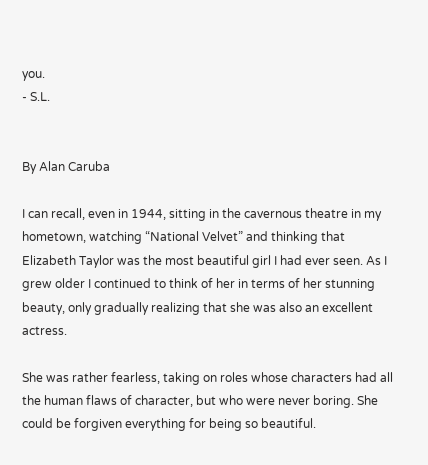you.
- S.L.


By Alan Caruba

I can recall, even in 1944, sitting in the cavernous theatre in my hometown, watching “National Velvet” and thinking that Elizabeth Taylor was the most beautiful girl I had ever seen. As I grew older I continued to think of her in terms of her stunning beauty, only gradually realizing that she was also an excellent actress.

She was rather fearless, taking on roles whose characters had all the human flaws of character, but who were never boring. She could be forgiven everything for being so beautiful.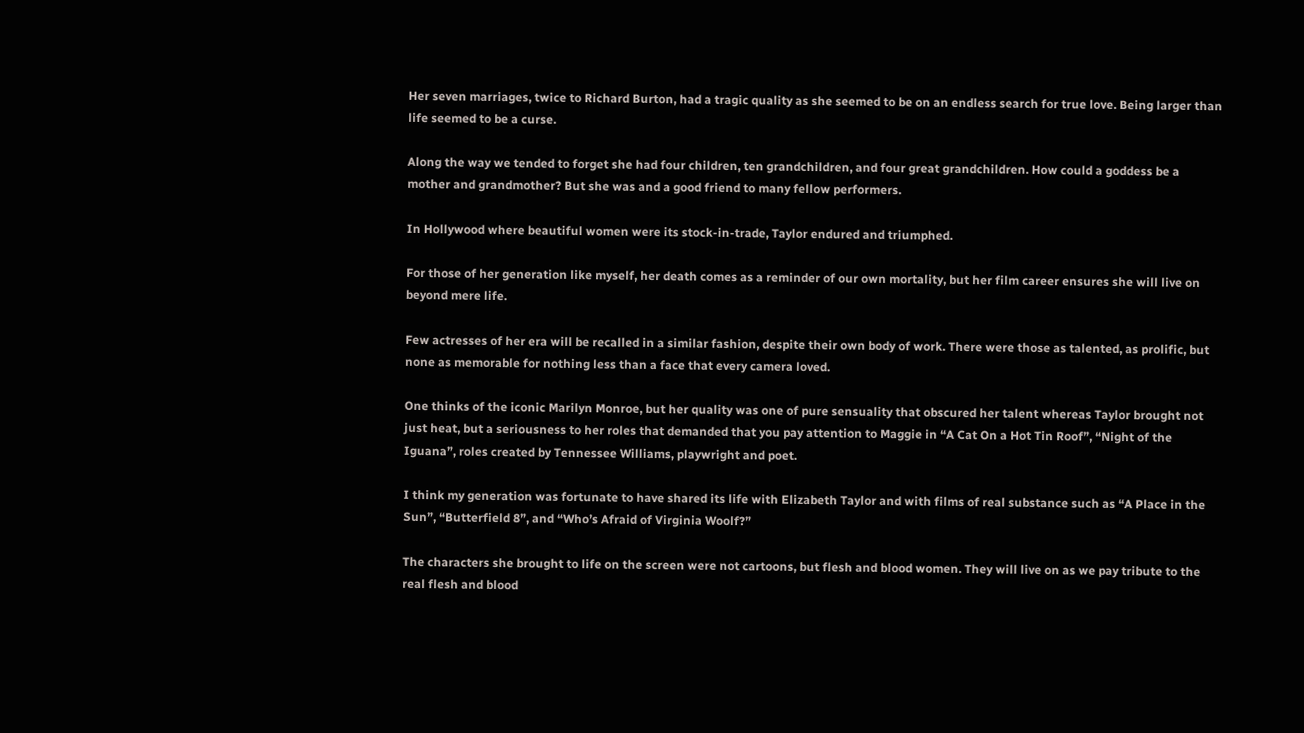Her seven marriages, twice to Richard Burton, had a tragic quality as she seemed to be on an endless search for true love. Being larger than life seemed to be a curse.

Along the way we tended to forget she had four children, ten grandchildren, and four great grandchildren. How could a goddess be a mother and grandmother? But she was and a good friend to many fellow performers.

In Hollywood where beautiful women were its stock-in-trade, Taylor endured and triumphed.

For those of her generation like myself, her death comes as a reminder of our own mortality, but her film career ensures she will live on beyond mere life.

Few actresses of her era will be recalled in a similar fashion, despite their own body of work. There were those as talented, as prolific, but none as memorable for nothing less than a face that every camera loved.

One thinks of the iconic Marilyn Monroe, but her quality was one of pure sensuality that obscured her talent whereas Taylor brought not just heat, but a seriousness to her roles that demanded that you pay attention to Maggie in “A Cat On a Hot Tin Roof”, “Night of the Iguana”, roles created by Tennessee Williams, playwright and poet.

I think my generation was fortunate to have shared its life with Elizabeth Taylor and with films of real substance such as “A Place in the Sun”, “Butterfield 8”, and “Who’s Afraid of Virginia Woolf?”

The characters she brought to life on the screen were not cartoons, but flesh and blood women. They will live on as we pay tribute to the real flesh and blood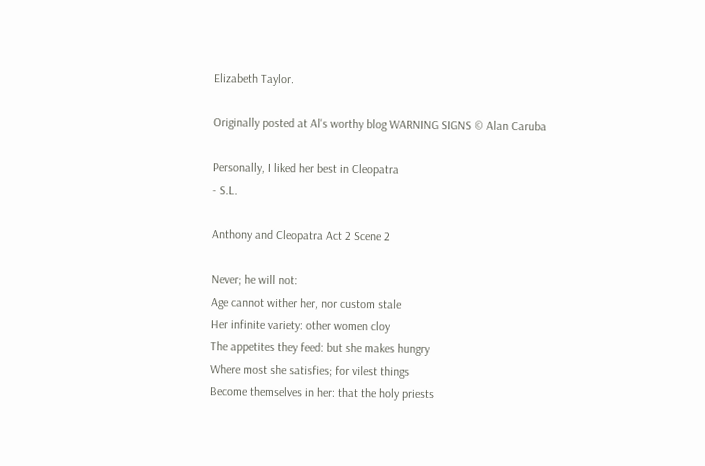Elizabeth Taylor.

Originally posted at Al's worthy blog WARNING SIGNS © Alan Caruba

Personally, I liked her best in Cleopatra
- S.L.

Anthony and Cleopatra Act 2 Scene 2

Never; he will not:
Age cannot wither her, nor custom stale
Her infinite variety: other women cloy
The appetites they feed: but she makes hungry
Where most she satisfies; for vilest things
Become themselves in her: that the holy priests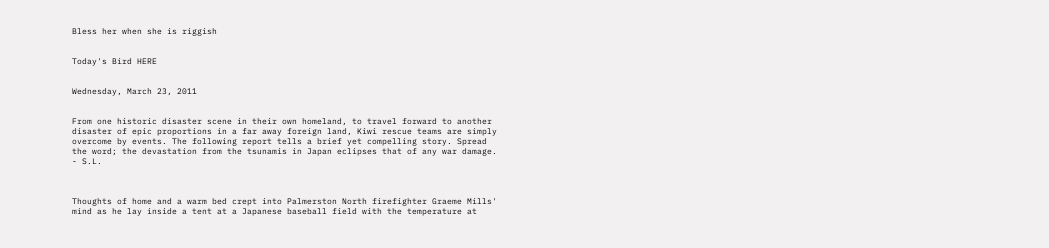Bless her when she is riggish


Today's Bird HERE


Wednesday, March 23, 2011


From one historic disaster scene in their own homeland, to travel forward to another disaster of epic proportions in a far away foreign land, Kiwi rescue teams are simply overcome by events. The following report tells a brief yet compelling story. Spread the word; the devastation from the tsunamis in Japan eclipses that of any war damage. - S.L.



Thoughts of home and a warm bed crept into Palmerston North firefighter Graeme Mills' mind as he lay inside a tent at a Japanese baseball field with the temperature at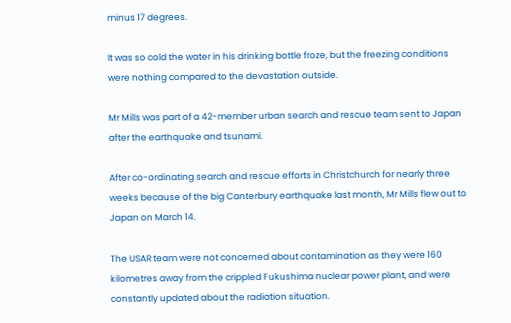minus 17 degrees.

It was so cold the water in his drinking bottle froze, but the freezing conditions were nothing compared to the devastation outside.

Mr Mills was part of a 42-member urban search and rescue team sent to Japan after the earthquake and tsunami.

After co-ordinating search and rescue efforts in Christchurch for nearly three weeks because of the big Canterbury earthquake last month, Mr Mills flew out to Japan on March 14.

The USAR team were not concerned about contamination as they were 160 kilometres away from the crippled Fukushima nuclear power plant, and were constantly updated about the radiation situation.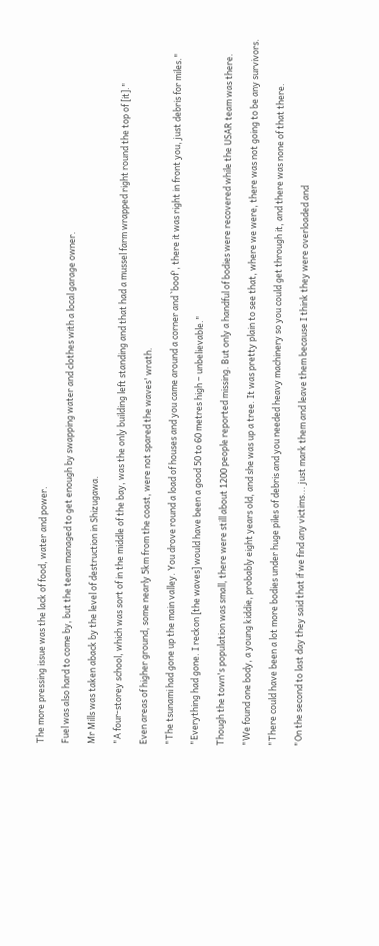The more pressing issue was the lack of food, water and power.

Fuel was also hard to come by, but the team managed to get enough by swapping water and clothes with a local garage owner.

Mr Mills was taken aback by the level of destruction in Shizugawa.

"A four-storey school, which was sort of in the middle of the bay, was the only building left standing and that had a mussel farm wrapped right round the top of [it]."

Even areas of higher ground, some nearly 5km from the coast, were not spared the waves' wrath.

"The tsunami had gone up the main valley. You drove round a load of houses and you came around a corner and `boof', there it was right in front you, just debris for miles."

"Everything had gone. I reckon [the waves] would have been a good 50 to 60 metres high – unbelievable."

Though the town's population was small, there were still about 1200 people reported missing. But only a handful of bodies were recovered while the USAR team was there.

"We found one body, a young kiddie, probably eight years old, and she was up a tree. It was pretty plain to see that, where we were, there was not going to be any survivors.

"There could have been a lot more bodies under huge piles of debris and you needed heavy machinery so you could get through it, and there was none of that there.

"On the second to last day they said that if we find any victims... just mark them and leave them because I think they were overloaded and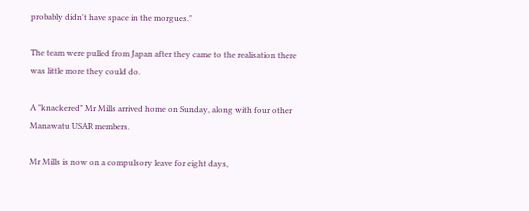probably didn't have space in the morgues."

The team were pulled from Japan after they came to the realisation there was little more they could do.

A "knackered" Mr Mills arrived home on Sunday, along with four other Manawatu USAR members.

Mr Mills is now on a compulsory leave for eight days,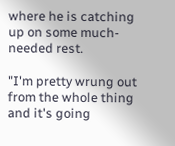where he is catching up on some much-needed rest.

"I'm pretty wrung out from the whole thing and it's going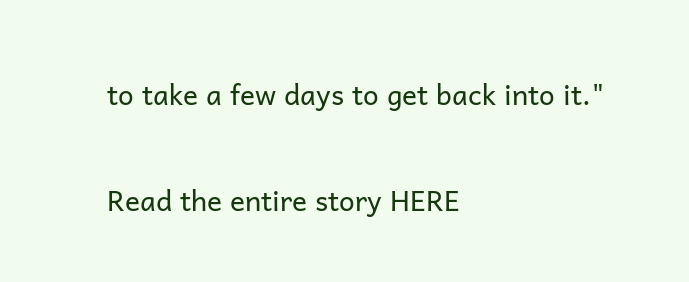to take a few days to get back into it."

Read the entire story HERE